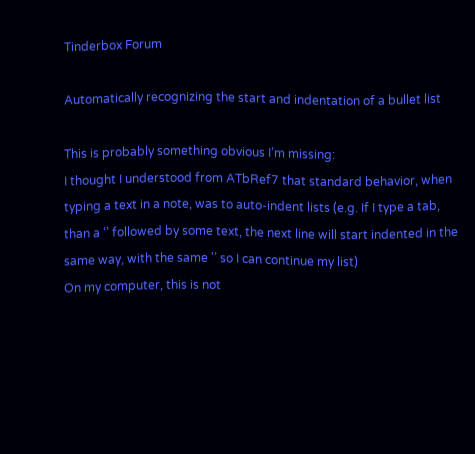Tinderbox Forum

Automatically recognizing the start and indentation of a bullet list

This is probably something obvious I’m missing:
I thought I understood from ATbRef7 that standard behavior, when typing a text in a note, was to auto-indent lists (e.g. If I type a tab, than a ‘’ followed by some text, the next line will start indented in the same way, with the same '’ so I can continue my list)
On my computer, this is not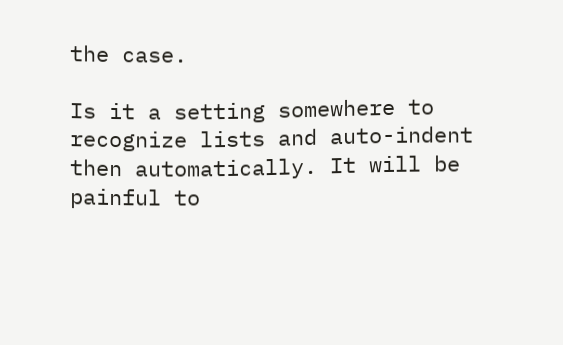the case.

Is it a setting somewhere to recognize lists and auto-indent then automatically. It will be painful to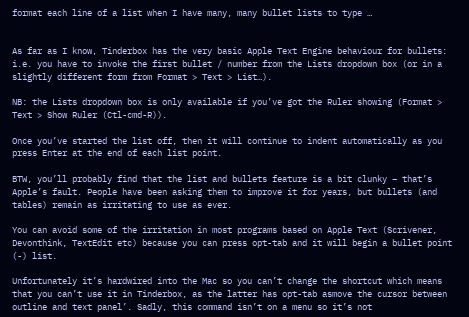format each line of a list when I have many, many bullet lists to type …


As far as I know, Tinderbox has the very basic Apple Text Engine behaviour for bullets: i.e. you have to invoke the first bullet / number from the Lists dropdown box (or in a slightly different form from Format > Text > List…).

NB: the Lists dropdown box is only available if you’ve got the Ruler showing (Format > Text > Show Ruler (Ctl-cmd-R)).

Once you’ve started the list off, then it will continue to indent automatically as you press Enter at the end of each list point.

BTW, you’ll probably find that the list and bullets feature is a bit clunky – that’s Apple’s fault. People have been asking them to improve it for years, but bullets (and tables) remain as irritating to use as ever.

You can avoid some of the irritation in most programs based on Apple Text (Scrivener, Devonthink, TextEdit etc) because you can press opt-tab and it will begin a bullet point (-) list.

Unfortunately it’s hardwired into the Mac so you can’t change the shortcut which means that you can’t use it in Tinderbox, as the latter has opt-tab asmove the cursor between outline and text panel’. Sadly, this command isn’t on a menu so it’s not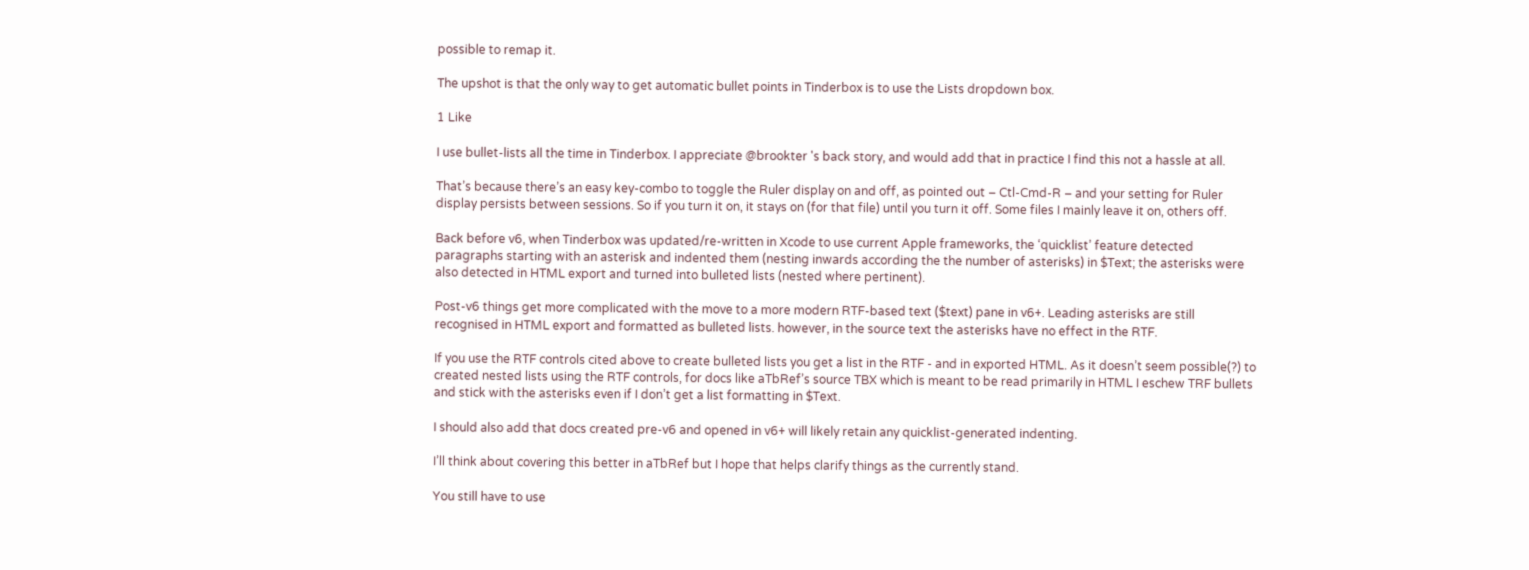possible to remap it.

The upshot is that the only way to get automatic bullet points in Tinderbox is to use the Lists dropdown box.

1 Like

I use bullet-lists all the time in Tinderbox. I appreciate @brookter 's back story, and would add that in practice I find this not a hassle at all.

That’s because there’s an easy key-combo to toggle the Ruler display on and off, as pointed out – Ctl-Cmd-R – and your setting for Ruler display persists between sessions. So if you turn it on, it stays on (for that file) until you turn it off. Some files I mainly leave it on, others off.

Back before v6, when Tinderbox was updated/re-written in Xcode to use current Apple frameworks, the ‘quicklist’ feature detected paragraphs starting with an asterisk and indented them (nesting inwards according the the number of asterisks) in $Text; the asterisks were also detected in HTML export and turned into bulleted lists (nested where pertinent).

Post-v6 things get more complicated with the move to a more modern RTF-based text ($text) pane in v6+. Leading asterisks are still recognised in HTML export and formatted as bulleted lists. however, in the source text the asterisks have no effect in the RTF.

If you use the RTF controls cited above to create bulleted lists you get a list in the RTF - and in exported HTML. As it doesn’t seem possible(?) to created nested lists using the RTF controls, for docs like aTbRef’s source TBX which is meant to be read primarily in HTML I eschew TRF bullets and stick with the asterisks even if I don’t get a list formatting in $Text.

I should also add that docs created pre-v6 and opened in v6+ will likely retain any quicklist-generated indenting.

I’ll think about covering this better in aTbRef but I hope that helps clarify things as the currently stand.

You still have to use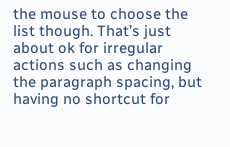the mouse to choose the list though. That’s just about ok for irregular actions such as changing the paragraph spacing, but having no shortcut for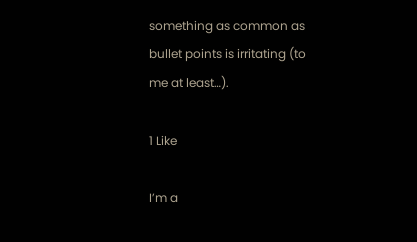something as common as bullet points is irritating (to me at least…).

1 Like

I’m a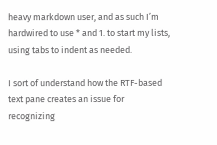heavy markdown user, and as such I’m hardwired to use * and 1. to start my lists, using tabs to indent as needed.

I sort of understand how the RTF-based text pane creates an issue for recognizing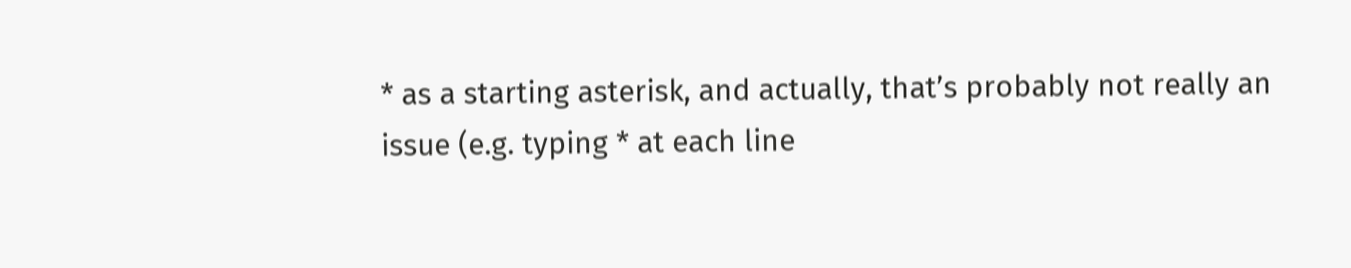* as a starting asterisk, and actually, that’s probably not really an issue (e.g. typing * at each line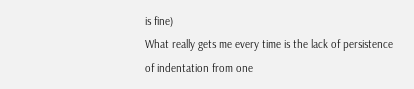is fine)
What really gets me every time is the lack of persistence of indentation from one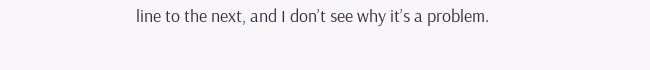line to the next, and I don’t see why it’s a problem.